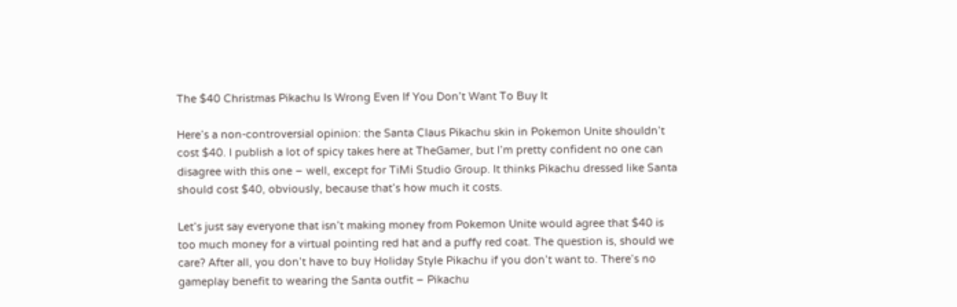The $40 Christmas Pikachu Is Wrong Even If You Don’t Want To Buy It

Here’s a non-controversial opinion: the Santa Claus Pikachu skin in Pokemon Unite shouldn’t cost $40. I publish a lot of spicy takes here at TheGamer, but I’m pretty confident no one can disagree with this one – well, except for TiMi Studio Group. It thinks Pikachu dressed like Santa should cost $40, obviously, because that’s how much it costs.

Let’s just say everyone that isn’t making money from Pokemon Unite would agree that $40 is too much money for a virtual pointing red hat and a puffy red coat. The question is, should we care? After all, you don’t have to buy Holiday Style Pikachu if you don’t want to. There’s no gameplay benefit to wearing the Santa outfit – Pikachu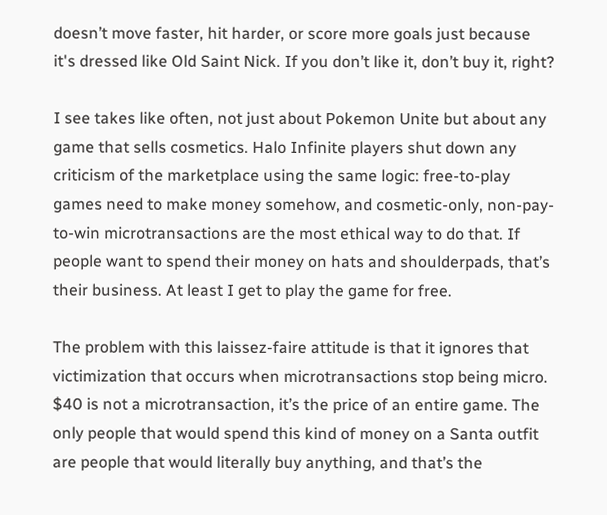doesn’t move faster, hit harder, or score more goals just because it's dressed like Old Saint Nick. If you don’t like it, don’t buy it, right?

I see takes like often, not just about Pokemon Unite but about any game that sells cosmetics. Halo Infinite players shut down any criticism of the marketplace using the same logic: free-to-play games need to make money somehow, and cosmetic-only, non-pay-to-win microtransactions are the most ethical way to do that. If people want to spend their money on hats and shoulderpads, that’s their business. At least I get to play the game for free.

The problem with this laissez-faire attitude is that it ignores that victimization that occurs when microtransactions stop being micro. $40 is not a microtransaction, it’s the price of an entire game. The only people that would spend this kind of money on a Santa outfit are people that would literally buy anything, and that’s the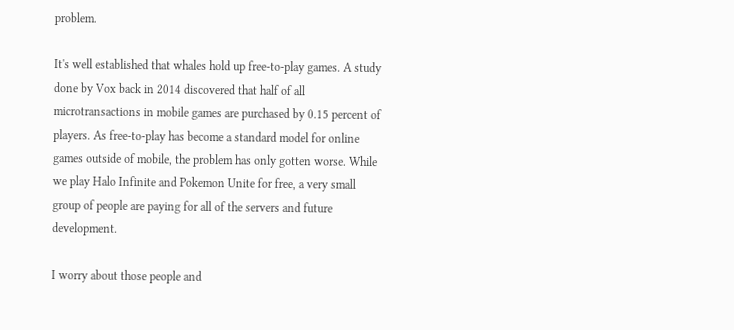problem.

It's well established that whales hold up free-to-play games. A study done by Vox back in 2014 discovered that half of all microtransactions in mobile games are purchased by 0.15 percent of players. As free-to-play has become a standard model for online games outside of mobile, the problem has only gotten worse. While we play Halo Infinite and Pokemon Unite for free, a very small group of people are paying for all of the servers and future development.

I worry about those people and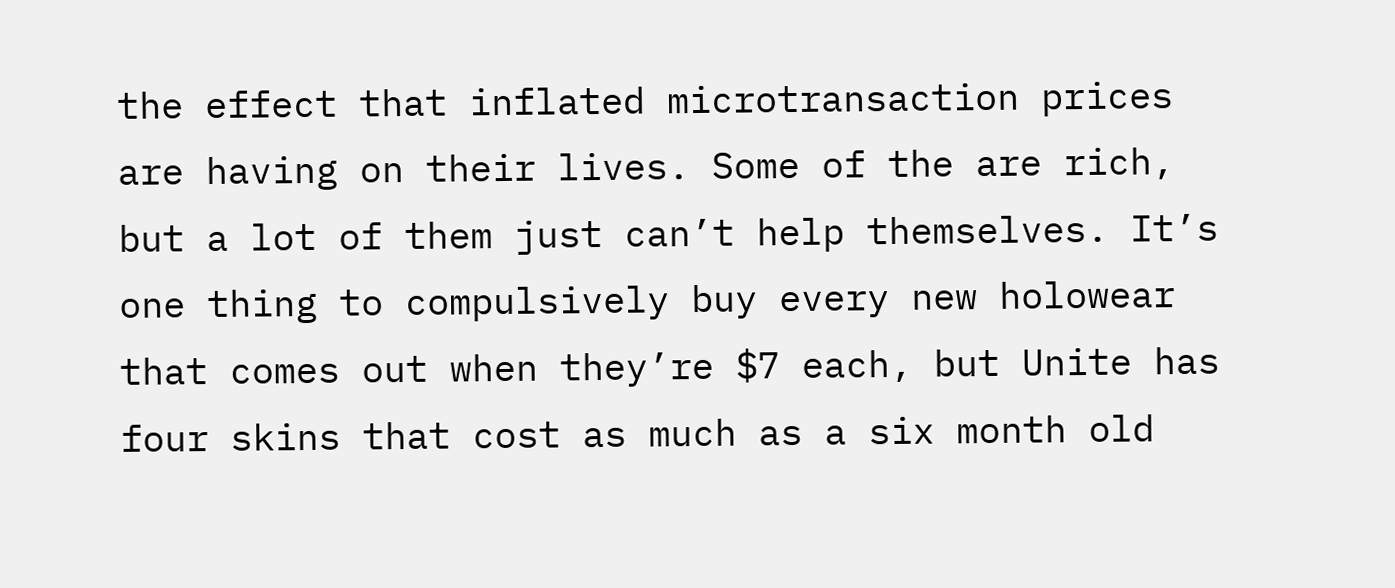the effect that inflated microtransaction prices are having on their lives. Some of the are rich, but a lot of them just can’t help themselves. It’s one thing to compulsively buy every new holowear that comes out when they’re $7 each, but Unite has four skins that cost as much as a six month old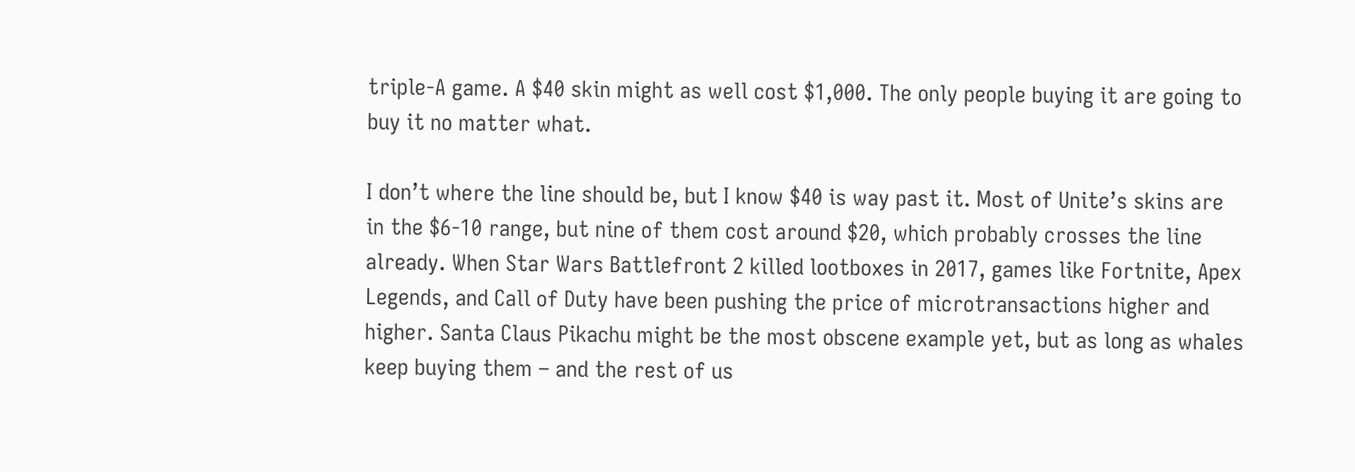triple-A game. A $40 skin might as well cost $1,000. The only people buying it are going to buy it no matter what.

I don’t where the line should be, but I know $40 is way past it. Most of Unite’s skins are in the $6-10 range, but nine of them cost around $20, which probably crosses the line already. When Star Wars Battlefront 2 killed lootboxes in 2017, games like Fortnite, Apex Legends, and Call of Duty have been pushing the price of microtransactions higher and higher. Santa Claus Pikachu might be the most obscene example yet, but as long as whales keep buying them – and the rest of us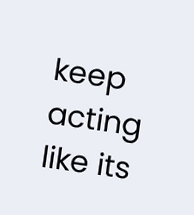keep acting like its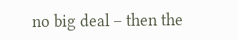no big deal – then the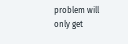problem will only get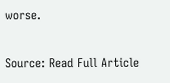worse.

Source: Read Full Article